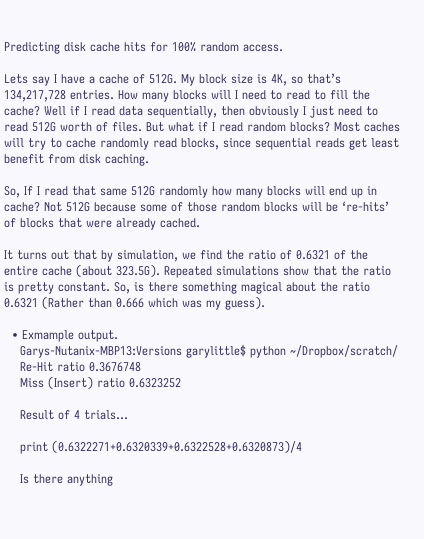Predicting disk cache hits for 100% random access.

Lets say I have a cache of 512G. My block size is 4K, so that’s 134,217,728 entries. How many blocks will I need to read to fill the cache? Well if I read data sequentially, then obviously I just need to read 512G worth of files. But what if I read random blocks? Most caches will try to cache randomly read blocks, since sequential reads get least benefit from disk caching.

So, If I read that same 512G randomly how many blocks will end up in cache? Not 512G because some of those random blocks will be ‘re-hits’ of blocks that were already cached.

It turns out that by simulation, we find the ratio of 0.6321 of the entire cache (about 323.5G). Repeated simulations show that the ratio is pretty constant. So, is there something magical about the ratio 0.6321 (Rather than 0.666 which was my guess).

  • Exmample output.
    Garys-Nutanix-MBP13:Versions garylittle$ python ~/Dropbox/scratch/
    Re-Hit ratio 0.3676748
    Miss (Insert) ratio 0.6323252

    Result of 4 trials…

    print (0.6322271+0.6320339+0.6322528+0.6320873)/4

    Is there anything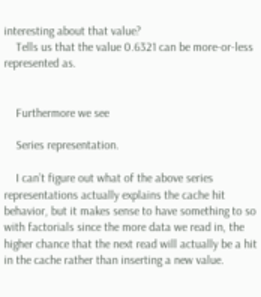interesting about that value?
    Tells us that the value 0.6321 can be more-or-less represented as.


    Furthermore we see

    Series representation.

    I can’t figure out what of the above series representations actually explains the cache hit behavior, but it makes sense to have something to so with factorials since the more data we read in, the higher chance that the next read will actually be a hit in the cache rather than inserting a new value.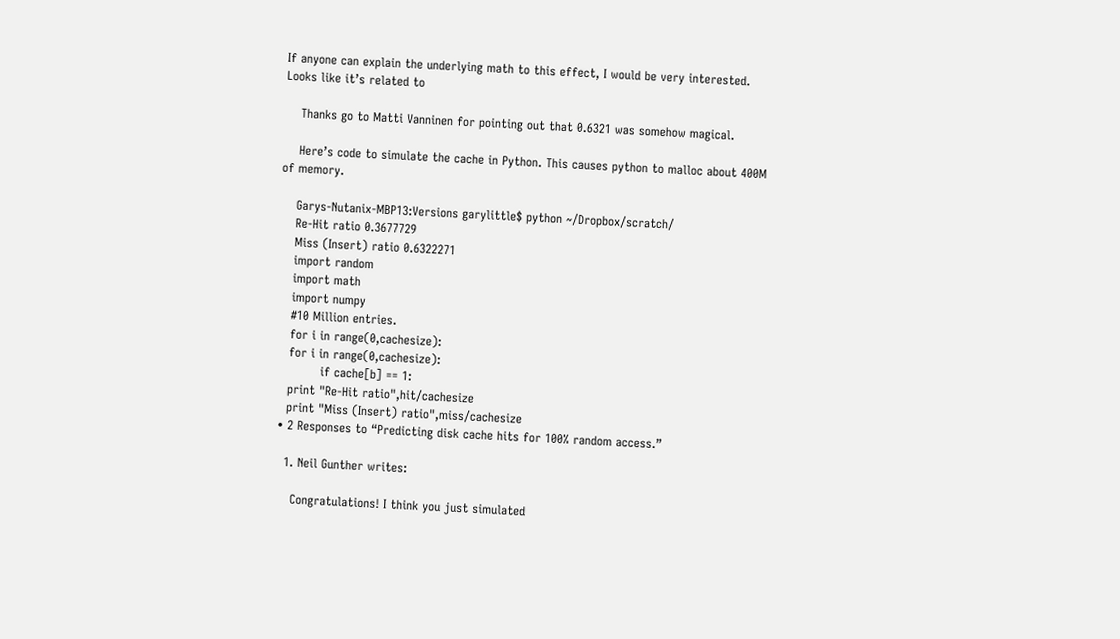If anyone can explain the underlying math to this effect, I would be very interested. Looks like it’s related to

    Thanks go to Matti Vanninen for pointing out that 0.6321 was somehow magical.

    Here’s code to simulate the cache in Python. This causes python to malloc about 400M of memory.

    Garys-Nutanix-MBP13:Versions garylittle$ python ~/Dropbox/scratch/
    Re-Hit ratio 0.3677729
    Miss (Insert) ratio 0.6322271
    import random
    import math
    import numpy
    #10 Million entries.
    for i in range(0,cachesize):
    for i in range(0,cachesize):
            if cache[b] == 1:
    print "Re-Hit ratio",hit/cachesize
    print "Miss (Insert) ratio",miss/cachesize
  • 2 Responses to “Predicting disk cache hits for 100% random access.”

    1. Neil Gunther writes:

      Congratulations! I think you just simulated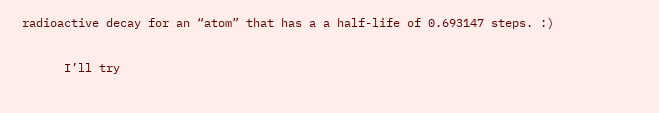radioactive decay for an “atom” that has a a half-life of 0.693147 steps. :)

      I’ll try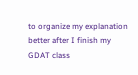to organize my explanation better after I finish my GDAT class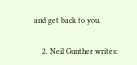and get back to you.

    2. Neil Gunther writes: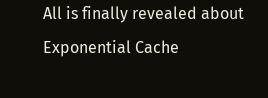All is finally revealed about Exponential Cache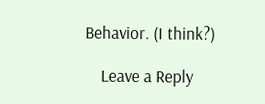Behavior. (I think?)

    Leave a Reply